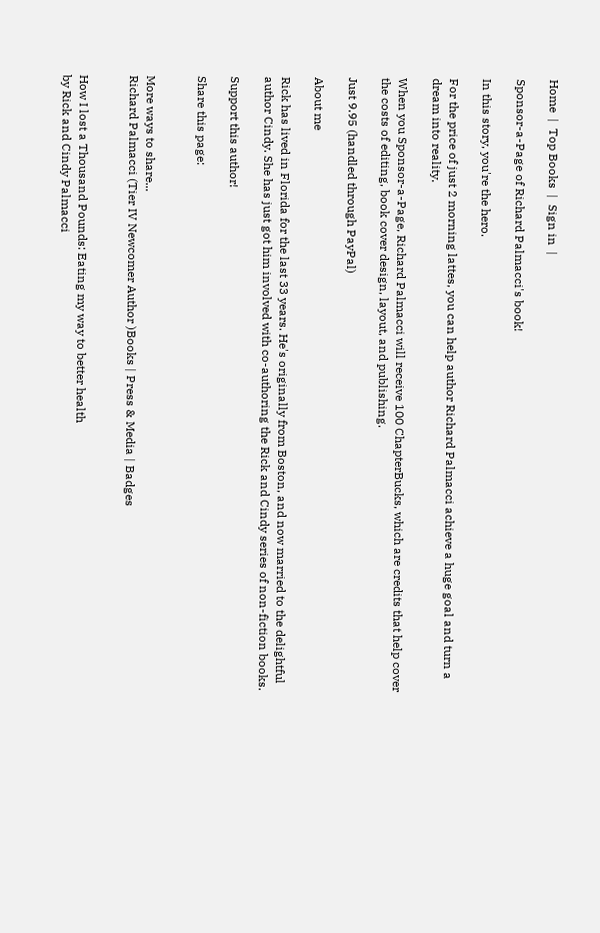Home  |  Top Books  |  Sign in  |

Sponsor-a-Page of Richard Palmacci's book!

In this story, you're the hero.

For the price of just 2 morning lattes, you can help author Richard Palmacci achieve a huge goal and turn a dream into reality.

When you Sponsor-a-Page, Richard Palmacci will receive 100 ChapterBucks, which are credits that help cover the costs of editing, book cover design, layout, and publishing.

Just 9.95 (handled through PayPal)

About me

Rick has lived in Florida for the last 33 years. He's originally from Boston, and now married to the delightful author Cindy. She has just got him involved with co-authoring the Rick and Cindy series of non-fiction books.

Support this author!

Share this page:


More ways to share...
Richard Palmacci (Tier IV Newcomer Author )Books | Press & Media | Badges


How I lost a Thousand Pounds: Eating my way to better health
by Rick and Cindy Palmacci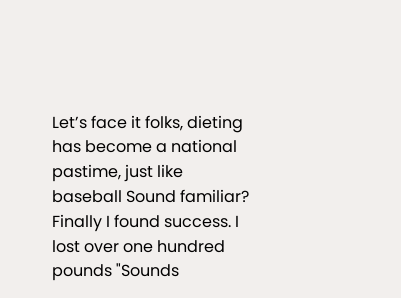Let’s face it folks, dieting has become a national pastime, just like baseball Sound familiar? Finally I found success. I lost over one hundred pounds "Sounds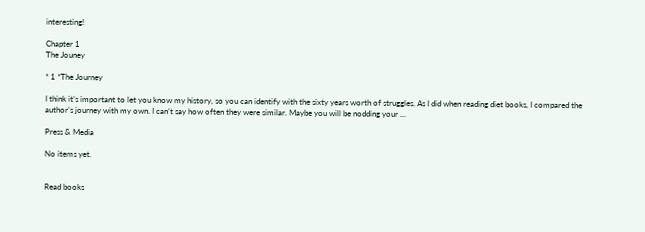interesting!

Chapter 1
The Jouney

* 1 *The Journey

I think it’s important to let you know my history, so you can identify with the sixty years worth of struggles. As I did when reading diet books, I compared the author’s journey with my own. I can’t say how often they were similar. Maybe you will be nodding your ...

Press & Media

No items yet.


Read books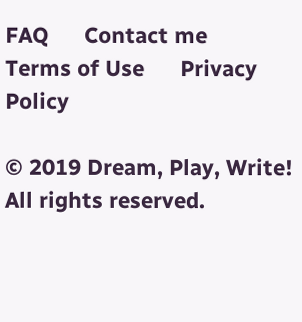FAQ      Contact me      Terms of Use      Privacy Policy

© 2019 Dream, Play, Write! All rights reserved.